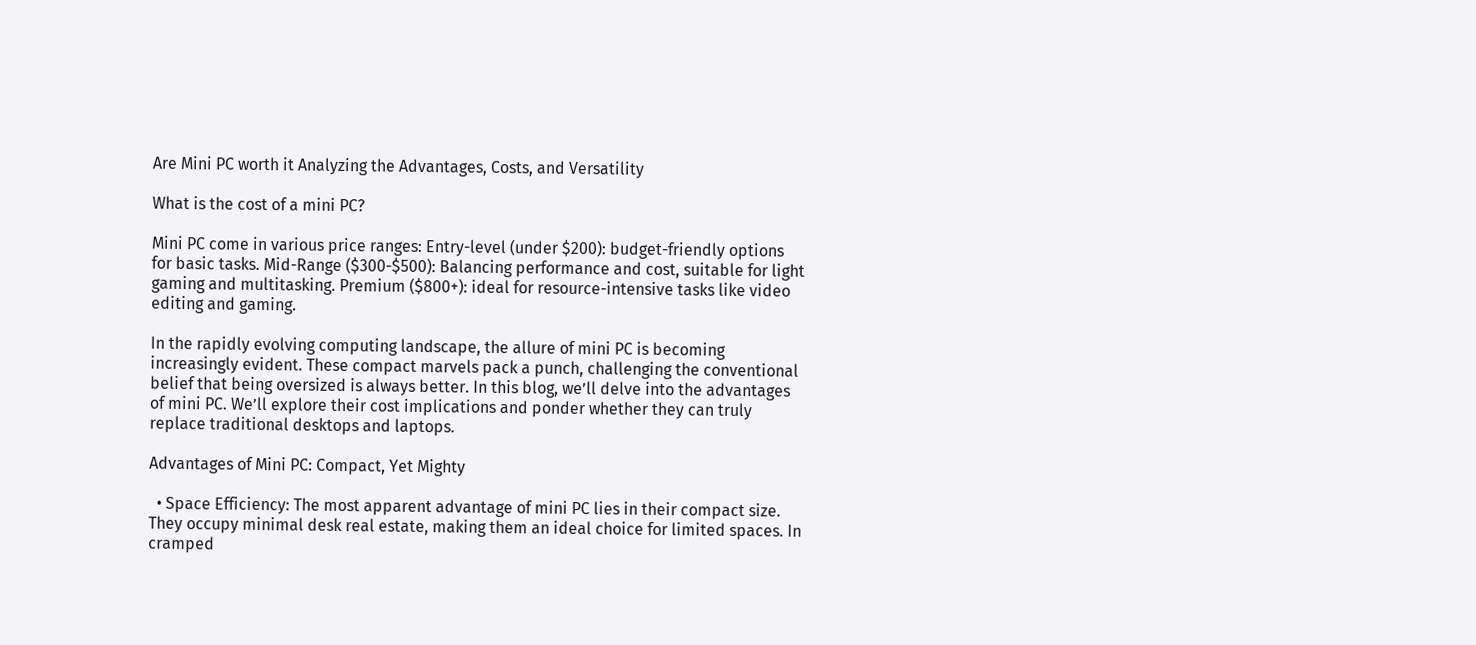Are Mini PC worth it Analyzing the Advantages, Costs, and Versatility

What is the cost of a mini PC?

Mini PC come in various price ranges: Entry-level (under $200): budget-friendly options for basic tasks. Mid-Range ($300-$500): Balancing performance and cost, suitable for light gaming and multitasking. Premium ($800+): ideal for resource-intensive tasks like video editing and gaming.

In the rapidly evolving computing landscape, the allure of mini PC is becoming increasingly evident. These compact marvels pack a punch, challenging the conventional belief that being oversized is always better. In this blog, we’ll delve into the advantages of mini PC. We’ll explore their cost implications and ponder whether they can truly replace traditional desktops and laptops.

Advantages of Mini PC: Compact, Yet Mighty

  • Space Efficiency: The most apparent advantage of mini PC lies in their compact size. They occupy minimal desk real estate, making them an ideal choice for limited spaces. In cramped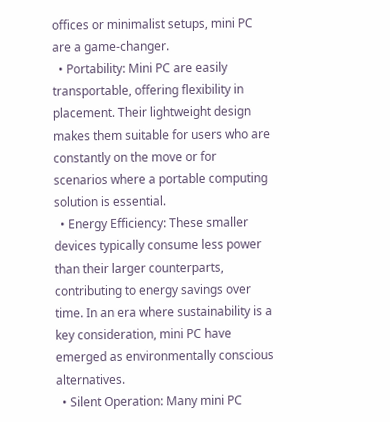offices or minimalist setups, mini PC are a game-changer.
  • Portability: Mini PC are easily transportable, offering flexibility in placement. Their lightweight design makes them suitable for users who are constantly on the move or for scenarios where a portable computing solution is essential.
  • Energy Efficiency: These smaller devices typically consume less power than their larger counterparts, contributing to energy savings over time. In an era where sustainability is a key consideration, mini PC have emerged as environmentally conscious alternatives.
  • Silent Operation: Many mini PC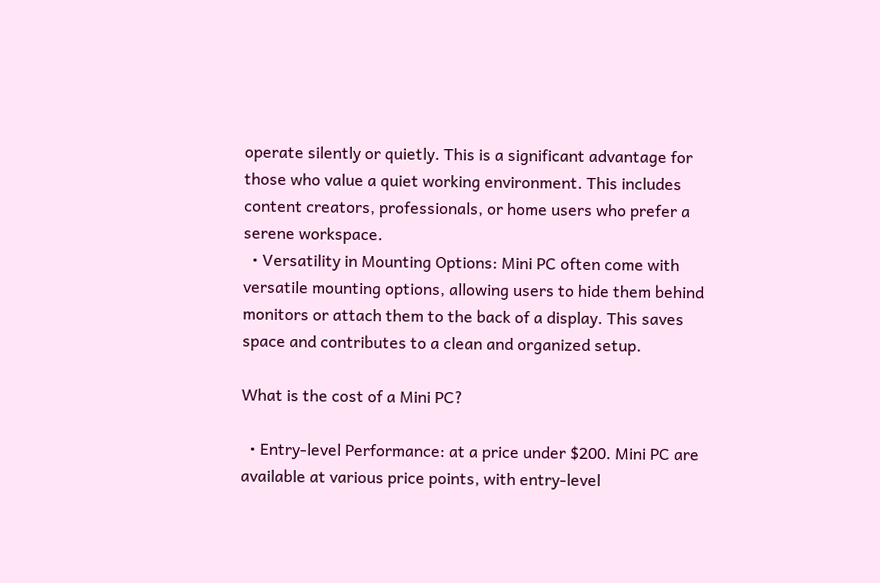operate silently or quietly. This is a significant advantage for those who value a quiet working environment. This includes content creators, professionals, or home users who prefer a serene workspace.
  • Versatility in Mounting Options: Mini PC often come with versatile mounting options, allowing users to hide them behind monitors or attach them to the back of a display. This saves space and contributes to a clean and organized setup.

What is the cost of a Mini PC?

  • Entry-level Performance: at a price under $200. Mini PC are available at various price points, with entry-level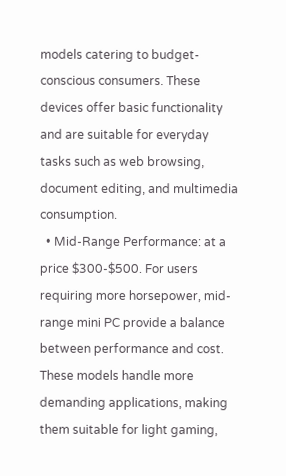models catering to budget-conscious consumers. These devices offer basic functionality and are suitable for everyday tasks such as web browsing, document editing, and multimedia consumption.
  • Mid-Range Performance: at a price $300-$500. For users requiring more horsepower, mid-range mini PC provide a balance between performance and cost. These models handle more demanding applications, making them suitable for light gaming,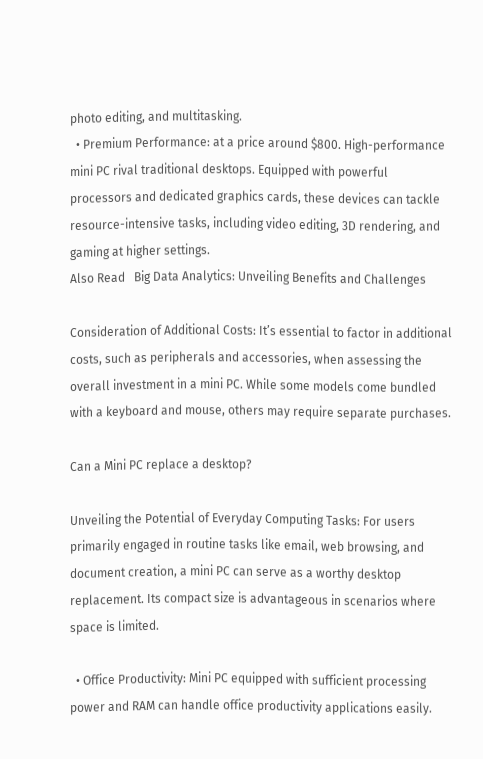photo editing, and multitasking.
  • Premium Performance: at a price around $800. High-performance mini PC rival traditional desktops. Equipped with powerful processors and dedicated graphics cards, these devices can tackle resource-intensive tasks, including video editing, 3D rendering, and gaming at higher settings.
Also Read   Big Data Analytics: Unveiling Benefits and Challenges

Consideration of Additional Costs: It’s essential to factor in additional costs, such as peripherals and accessories, when assessing the overall investment in a mini PC. While some models come bundled with a keyboard and mouse, others may require separate purchases.

Can a Mini PC replace a desktop?

Unveiling the Potential of Everyday Computing Tasks: For users primarily engaged in routine tasks like email, web browsing, and document creation, a mini PC can serve as a worthy desktop replacement. Its compact size is advantageous in scenarios where space is limited.

  • Office Productivity: Mini PC equipped with sufficient processing power and RAM can handle office productivity applications easily.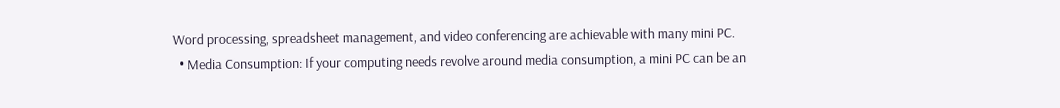Word processing, spreadsheet management, and video conferencing are achievable with many mini PC.
  • Media Consumption: If your computing needs revolve around media consumption, a mini PC can be an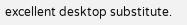excellent desktop substitute.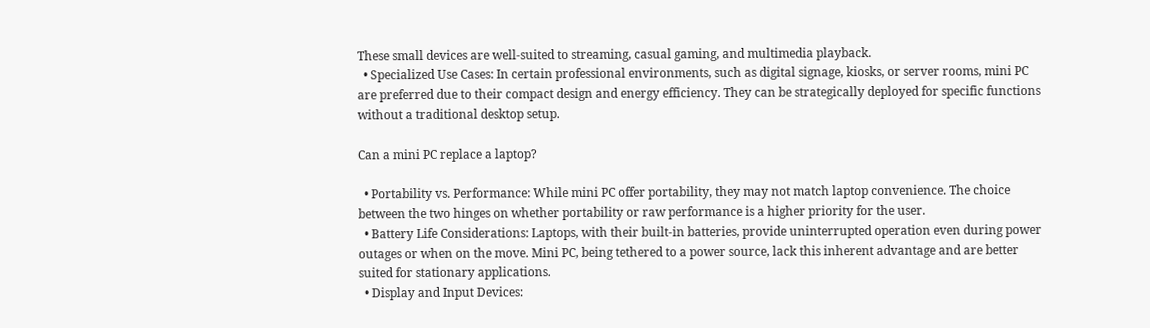These small devices are well-suited to streaming, casual gaming, and multimedia playback.
  • Specialized Use Cases: In certain professional environments, such as digital signage, kiosks, or server rooms, mini PC are preferred due to their compact design and energy efficiency. They can be strategically deployed for specific functions without a traditional desktop setup.

Can a mini PC replace a laptop?

  • Portability vs. Performance: While mini PC offer portability, they may not match laptop convenience. The choice between the two hinges on whether portability or raw performance is a higher priority for the user.
  • Battery Life Considerations: Laptops, with their built-in batteries, provide uninterrupted operation even during power outages or when on the move. Mini PC, being tethered to a power source, lack this inherent advantage and are better suited for stationary applications.
  • Display and Input Devices: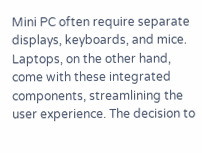Mini PC often require separate displays, keyboards, and mice. Laptops, on the other hand, come with these integrated components, streamlining the user experience. The decision to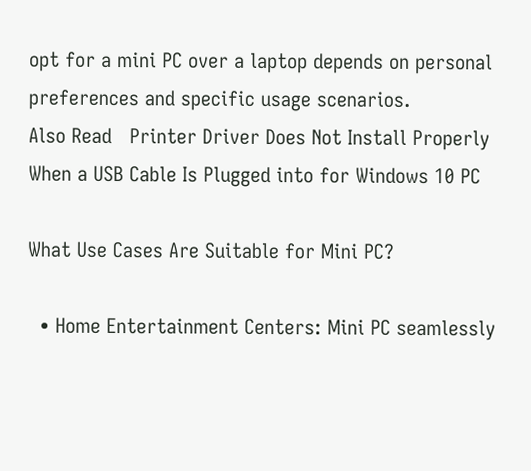opt for a mini PC over a laptop depends on personal preferences and specific usage scenarios.
Also Read   Printer Driver Does Not Install Properly When a USB Cable Is Plugged into for Windows 10 PC

What Use Cases Are Suitable for Mini PC?

  • Home Entertainment Centers: Mini PC seamlessly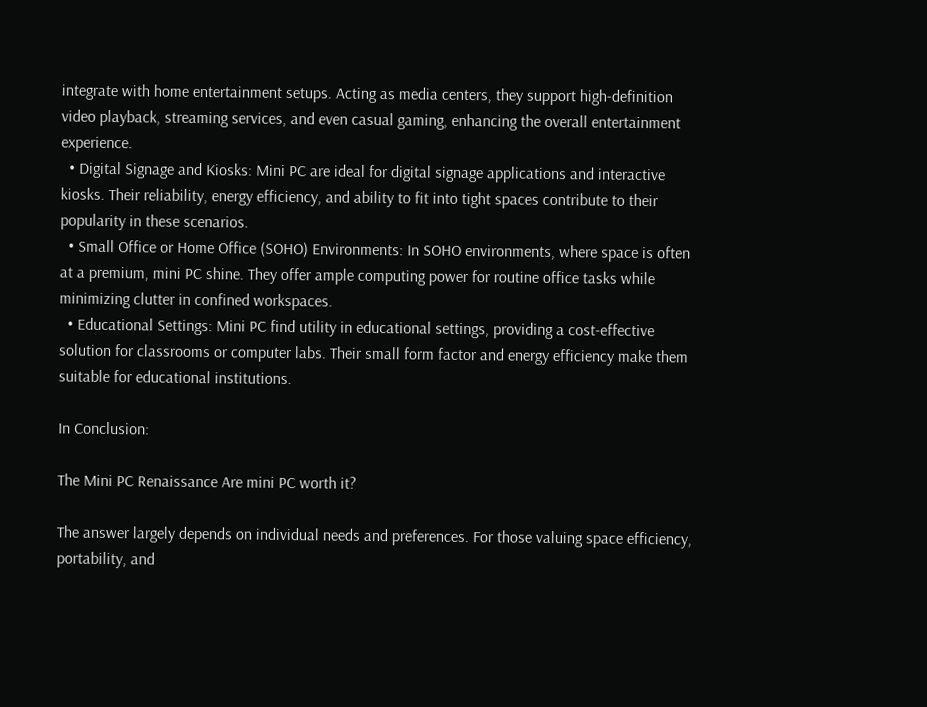integrate with home entertainment setups. Acting as media centers, they support high-definition video playback, streaming services, and even casual gaming, enhancing the overall entertainment experience.
  • Digital Signage and Kiosks: Mini PC are ideal for digital signage applications and interactive kiosks. Their reliability, energy efficiency, and ability to fit into tight spaces contribute to their popularity in these scenarios.
  • Small Office or Home Office (SOHO) Environments: In SOHO environments, where space is often at a premium, mini PC shine. They offer ample computing power for routine office tasks while minimizing clutter in confined workspaces.
  • Educational Settings: Mini PC find utility in educational settings, providing a cost-effective solution for classrooms or computer labs. Their small form factor and energy efficiency make them suitable for educational institutions.

In Conclusion:

The Mini PC Renaissance Are mini PC worth it?

The answer largely depends on individual needs and preferences. For those valuing space efficiency, portability, and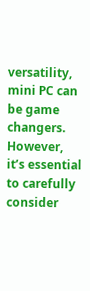versatility, mini PC can be game changers. However, it’s essential to carefully consider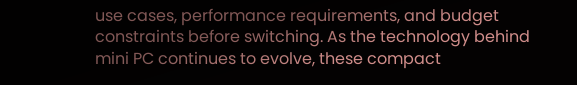use cases, performance requirements, and budget constraints before switching. As the technology behind mini PC continues to evolve, these compact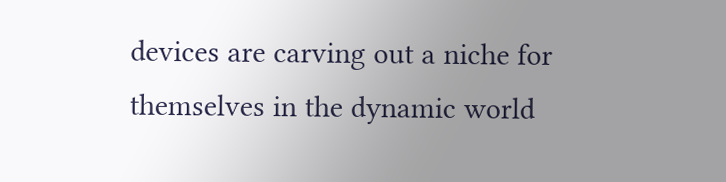devices are carving out a niche for themselves in the dynamic world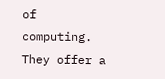of computing. They offer a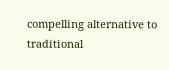compelling alternative to traditional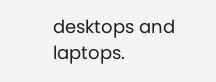desktops and laptops.